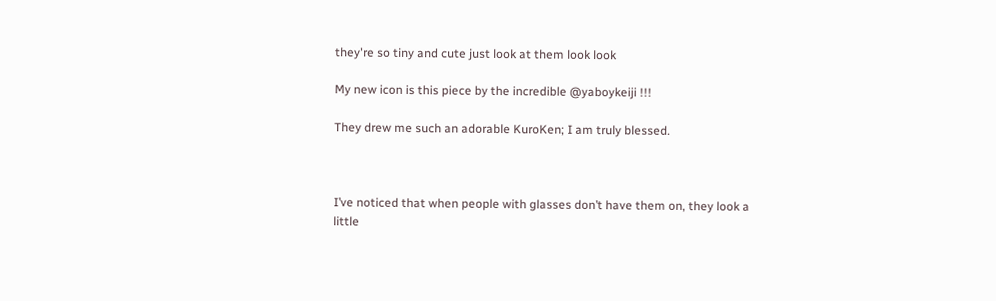they're so tiny and cute just look at them look look

My new icon is this piece by the incredible @yaboykeiji !!!

They drew me such an adorable KuroKen; I am truly blessed.



I’ve noticed that when people with glasses don’t have them on, they look a little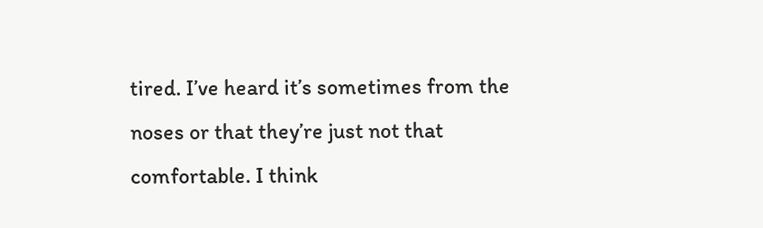tired. I’ve heard it’s sometimes from the noses or that they’re just not that comfortable. I think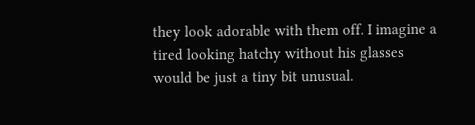they look adorable with them off. I imagine a tired looking hatchy without his glasses would be just a tiny bit unusual.